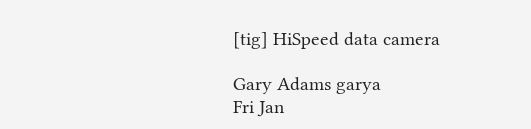[tig] HiSpeed data camera

Gary Adams garya
Fri Jan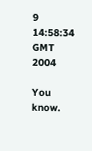9 14:58:34 GMT 2004

You know.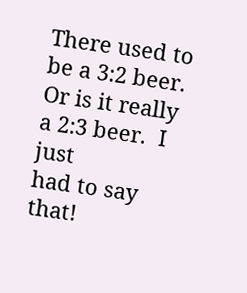There used to be a 3:2 beer.  Or is it really a 2:3 beer.  I just
had to say that!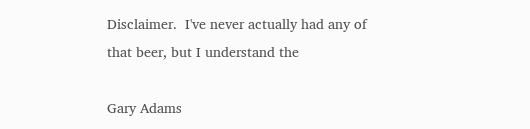Disclaimer.  I've never actually had any of that beer, but I understand the

Gary Adams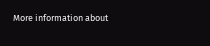More information about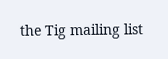the Tig mailing list